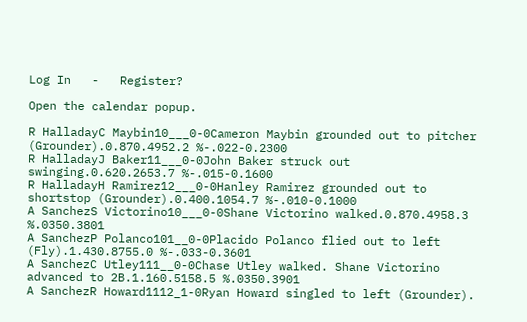Log In   -   Register?

Open the calendar popup.

R HalladayC Maybin10___0-0Cameron Maybin grounded out to pitcher (Grounder).0.870.4952.2 %-.022-0.2300
R HalladayJ Baker11___0-0John Baker struck out swinging.0.620.2653.7 %-.015-0.1600
R HalladayH Ramirez12___0-0Hanley Ramirez grounded out to shortstop (Grounder).0.400.1054.7 %-.010-0.1000
A SanchezS Victorino10___0-0Shane Victorino walked.0.870.4958.3 %.0350.3801
A SanchezP Polanco101__0-0Placido Polanco flied out to left (Fly).1.430.8755.0 %-.033-0.3601
A SanchezC Utley111__0-0Chase Utley walked. Shane Victorino advanced to 2B.1.160.5158.5 %.0350.3901
A SanchezR Howard1112_1-0Ryan Howard singled to left (Grounder).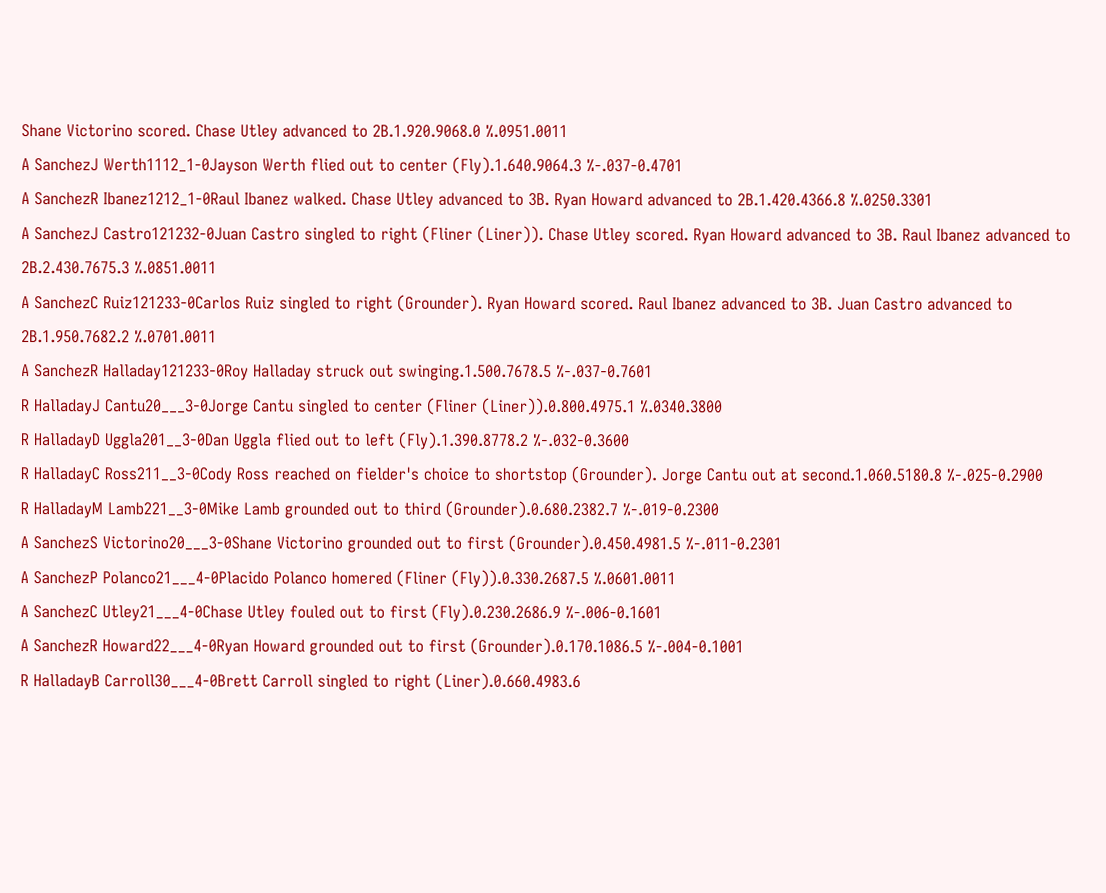Shane Victorino scored. Chase Utley advanced to 2B.1.920.9068.0 %.0951.0011
A SanchezJ Werth1112_1-0Jayson Werth flied out to center (Fly).1.640.9064.3 %-.037-0.4701
A SanchezR Ibanez1212_1-0Raul Ibanez walked. Chase Utley advanced to 3B. Ryan Howard advanced to 2B.1.420.4366.8 %.0250.3301
A SanchezJ Castro121232-0Juan Castro singled to right (Fliner (Liner)). Chase Utley scored. Ryan Howard advanced to 3B. Raul Ibanez advanced to 2B.2.430.7675.3 %.0851.0011
A SanchezC Ruiz121233-0Carlos Ruiz singled to right (Grounder). Ryan Howard scored. Raul Ibanez advanced to 3B. Juan Castro advanced to 2B.1.950.7682.2 %.0701.0011
A SanchezR Halladay121233-0Roy Halladay struck out swinging.1.500.7678.5 %-.037-0.7601
R HalladayJ Cantu20___3-0Jorge Cantu singled to center (Fliner (Liner)).0.800.4975.1 %.0340.3800
R HalladayD Uggla201__3-0Dan Uggla flied out to left (Fly).1.390.8778.2 %-.032-0.3600
R HalladayC Ross211__3-0Cody Ross reached on fielder's choice to shortstop (Grounder). Jorge Cantu out at second.1.060.5180.8 %-.025-0.2900
R HalladayM Lamb221__3-0Mike Lamb grounded out to third (Grounder).0.680.2382.7 %-.019-0.2300
A SanchezS Victorino20___3-0Shane Victorino grounded out to first (Grounder).0.450.4981.5 %-.011-0.2301
A SanchezP Polanco21___4-0Placido Polanco homered (Fliner (Fly)).0.330.2687.5 %.0601.0011
A SanchezC Utley21___4-0Chase Utley fouled out to first (Fly).0.230.2686.9 %-.006-0.1601
A SanchezR Howard22___4-0Ryan Howard grounded out to first (Grounder).0.170.1086.5 %-.004-0.1001
R HalladayB Carroll30___4-0Brett Carroll singled to right (Liner).0.660.4983.6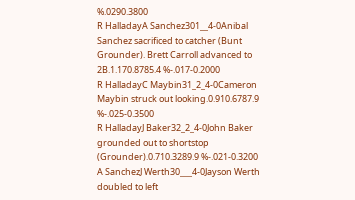%.0290.3800
R HalladayA Sanchez301__4-0Anibal Sanchez sacrificed to catcher (Bunt Grounder). Brett Carroll advanced to 2B.1.170.8785.4 %-.017-0.2000
R HalladayC Maybin31_2_4-0Cameron Maybin struck out looking.0.910.6787.9 %-.025-0.3500
R HalladayJ Baker32_2_4-0John Baker grounded out to shortstop (Grounder).0.710.3289.9 %-.021-0.3200
A SanchezJ Werth30___4-0Jayson Werth doubled to left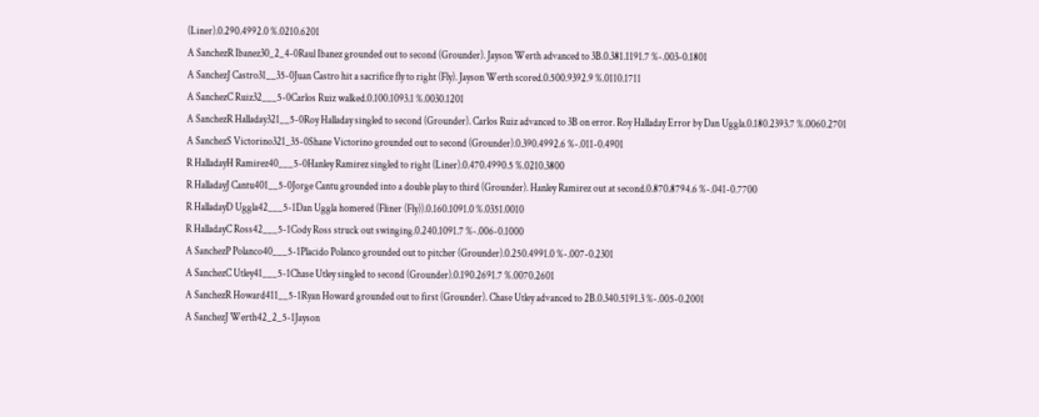(Liner).0.290.4992.0 %.0210.6201
A SanchezR Ibanez30_2_4-0Raul Ibanez grounded out to second (Grounder). Jayson Werth advanced to 3B.0.381.1191.7 %-.003-0.1801
A SanchezJ Castro31__35-0Juan Castro hit a sacrifice fly to right (Fly). Jayson Werth scored.0.500.9392.9 %.0110.1711
A SanchezC Ruiz32___5-0Carlos Ruiz walked.0.100.1093.1 %.0030.1201
A SanchezR Halladay321__5-0Roy Halladay singled to second (Grounder). Carlos Ruiz advanced to 3B on error. Roy Halladay Error by Dan Uggla.0.180.2393.7 %.0060.2701
A SanchezS Victorino321_35-0Shane Victorino grounded out to second (Grounder).0.390.4992.6 %-.011-0.4901
R HalladayH Ramirez40___5-0Hanley Ramirez singled to right (Liner).0.470.4990.5 %.0210.3800
R HalladayJ Cantu401__5-0Jorge Cantu grounded into a double play to third (Grounder). Hanley Ramirez out at second.0.870.8794.6 %-.041-0.7700
R HalladayD Uggla42___5-1Dan Uggla homered (Fliner (Fly)).0.160.1091.0 %.0351.0010
R HalladayC Ross42___5-1Cody Ross struck out swinging.0.240.1091.7 %-.006-0.1000
A SanchezP Polanco40___5-1Placido Polanco grounded out to pitcher (Grounder).0.250.4991.0 %-.007-0.2301
A SanchezC Utley41___5-1Chase Utley singled to second (Grounder).0.190.2691.7 %.0070.2601
A SanchezR Howard411__5-1Ryan Howard grounded out to first (Grounder). Chase Utley advanced to 2B.0.340.5191.3 %-.005-0.2001
A SanchezJ Werth42_2_5-1Jayson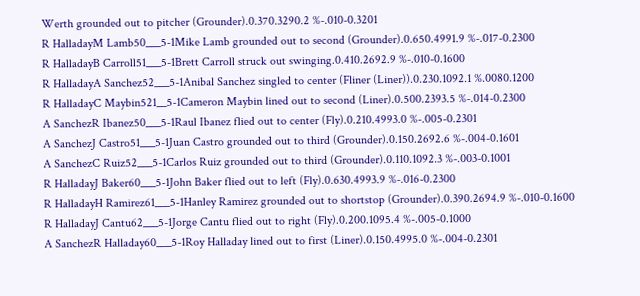Werth grounded out to pitcher (Grounder).0.370.3290.2 %-.010-0.3201
R HalladayM Lamb50___5-1Mike Lamb grounded out to second (Grounder).0.650.4991.9 %-.017-0.2300
R HalladayB Carroll51___5-1Brett Carroll struck out swinging.0.410.2692.9 %-.010-0.1600
R HalladayA Sanchez52___5-1Anibal Sanchez singled to center (Fliner (Liner)).0.230.1092.1 %.0080.1200
R HalladayC Maybin521__5-1Cameron Maybin lined out to second (Liner).0.500.2393.5 %-.014-0.2300
A SanchezR Ibanez50___5-1Raul Ibanez flied out to center (Fly).0.210.4993.0 %-.005-0.2301
A SanchezJ Castro51___5-1Juan Castro grounded out to third (Grounder).0.150.2692.6 %-.004-0.1601
A SanchezC Ruiz52___5-1Carlos Ruiz grounded out to third (Grounder).0.110.1092.3 %-.003-0.1001
R HalladayJ Baker60___5-1John Baker flied out to left (Fly).0.630.4993.9 %-.016-0.2300
R HalladayH Ramirez61___5-1Hanley Ramirez grounded out to shortstop (Grounder).0.390.2694.9 %-.010-0.1600
R HalladayJ Cantu62___5-1Jorge Cantu flied out to right (Fly).0.200.1095.4 %-.005-0.1000
A SanchezR Halladay60___5-1Roy Halladay lined out to first (Liner).0.150.4995.0 %-.004-0.2301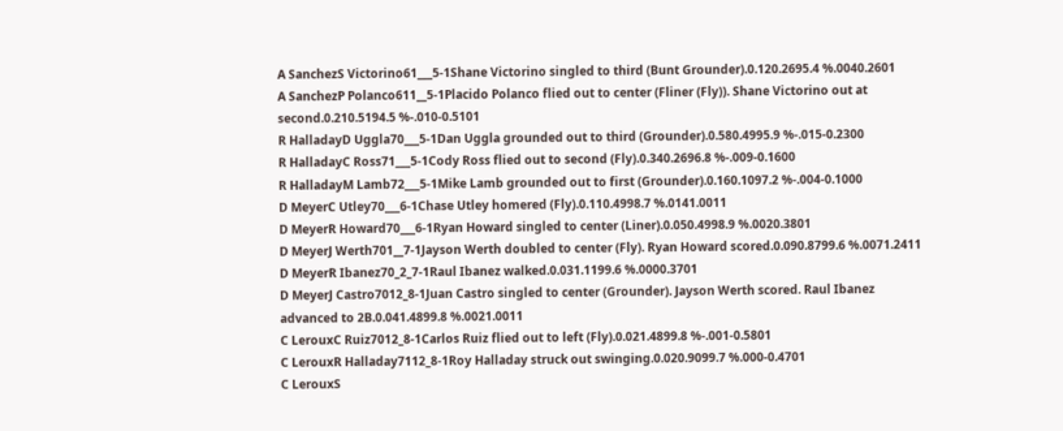A SanchezS Victorino61___5-1Shane Victorino singled to third (Bunt Grounder).0.120.2695.4 %.0040.2601
A SanchezP Polanco611__5-1Placido Polanco flied out to center (Fliner (Fly)). Shane Victorino out at second.0.210.5194.5 %-.010-0.5101
R HalladayD Uggla70___5-1Dan Uggla grounded out to third (Grounder).0.580.4995.9 %-.015-0.2300
R HalladayC Ross71___5-1Cody Ross flied out to second (Fly).0.340.2696.8 %-.009-0.1600
R HalladayM Lamb72___5-1Mike Lamb grounded out to first (Grounder).0.160.1097.2 %-.004-0.1000
D MeyerC Utley70___6-1Chase Utley homered (Fly).0.110.4998.7 %.0141.0011
D MeyerR Howard70___6-1Ryan Howard singled to center (Liner).0.050.4998.9 %.0020.3801
D MeyerJ Werth701__7-1Jayson Werth doubled to center (Fly). Ryan Howard scored.0.090.8799.6 %.0071.2411
D MeyerR Ibanez70_2_7-1Raul Ibanez walked.0.031.1199.6 %.0000.3701
D MeyerJ Castro7012_8-1Juan Castro singled to center (Grounder). Jayson Werth scored. Raul Ibanez advanced to 2B.0.041.4899.8 %.0021.0011
C LerouxC Ruiz7012_8-1Carlos Ruiz flied out to left (Fly).0.021.4899.8 %-.001-0.5801
C LerouxR Halladay7112_8-1Roy Halladay struck out swinging.0.020.9099.7 %.000-0.4701
C LerouxS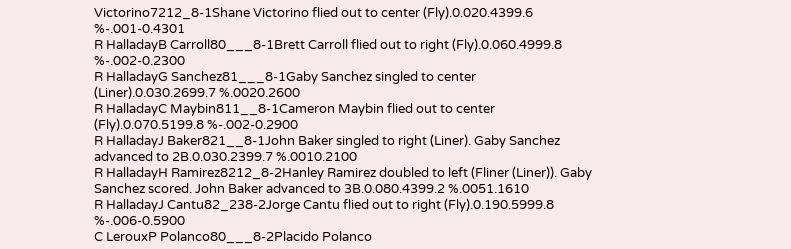Victorino7212_8-1Shane Victorino flied out to center (Fly).0.020.4399.6 %-.001-0.4301
R HalladayB Carroll80___8-1Brett Carroll flied out to right (Fly).0.060.4999.8 %-.002-0.2300
R HalladayG Sanchez81___8-1Gaby Sanchez singled to center (Liner).0.030.2699.7 %.0020.2600
R HalladayC Maybin811__8-1Cameron Maybin flied out to center (Fly).0.070.5199.8 %-.002-0.2900
R HalladayJ Baker821__8-1John Baker singled to right (Liner). Gaby Sanchez advanced to 2B.0.030.2399.7 %.0010.2100
R HalladayH Ramirez8212_8-2Hanley Ramirez doubled to left (Fliner (Liner)). Gaby Sanchez scored. John Baker advanced to 3B.0.080.4399.2 %.0051.1610
R HalladayJ Cantu82_238-2Jorge Cantu flied out to right (Fly).0.190.5999.8 %-.006-0.5900
C LerouxP Polanco80___8-2Placido Polanco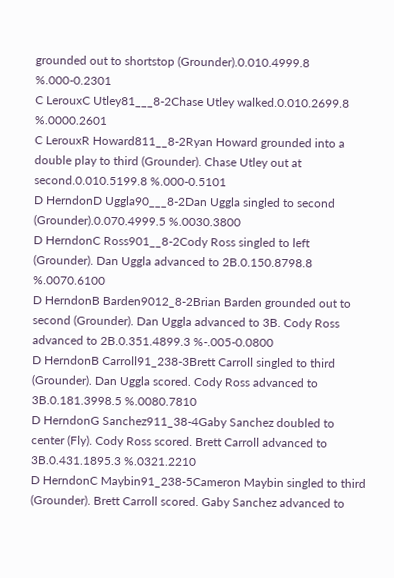grounded out to shortstop (Grounder).0.010.4999.8 %.000-0.2301
C LerouxC Utley81___8-2Chase Utley walked.0.010.2699.8 %.0000.2601
C LerouxR Howard811__8-2Ryan Howard grounded into a double play to third (Grounder). Chase Utley out at second.0.010.5199.8 %.000-0.5101
D HerndonD Uggla90___8-2Dan Uggla singled to second (Grounder).0.070.4999.5 %.0030.3800
D HerndonC Ross901__8-2Cody Ross singled to left (Grounder). Dan Uggla advanced to 2B.0.150.8798.8 %.0070.6100
D HerndonB Barden9012_8-2Brian Barden grounded out to second (Grounder). Dan Uggla advanced to 3B. Cody Ross advanced to 2B.0.351.4899.3 %-.005-0.0800
D HerndonB Carroll91_238-3Brett Carroll singled to third (Grounder). Dan Uggla scored. Cody Ross advanced to 3B.0.181.3998.5 %.0080.7810
D HerndonG Sanchez911_38-4Gaby Sanchez doubled to center (Fly). Cody Ross scored. Brett Carroll advanced to 3B.0.431.1895.3 %.0321.2210
D HerndonC Maybin91_238-5Cameron Maybin singled to third (Grounder). Brett Carroll scored. Gaby Sanchez advanced to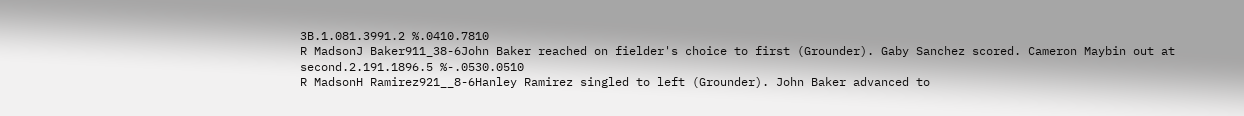3B.1.081.3991.2 %.0410.7810
R MadsonJ Baker911_38-6John Baker reached on fielder's choice to first (Grounder). Gaby Sanchez scored. Cameron Maybin out at second.2.191.1896.5 %-.0530.0510
R MadsonH Ramirez921__8-6Hanley Ramirez singled to left (Grounder). John Baker advanced to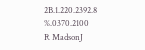2B.1.220.2392.8 %.0370.2100
R MadsonJ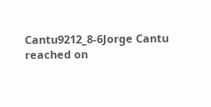Cantu9212_8-6Jorge Cantu reached on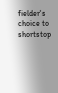fielder's choice to shortstop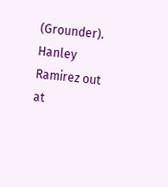(Grounder). Hanley Ramirez out at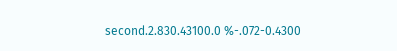second.2.830.43100.0 %-.072-0.4300